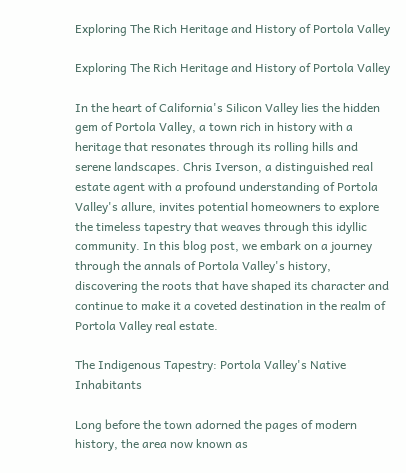Exploring The Rich Heritage and History of Portola Valley

Exploring The Rich Heritage and History of Portola Valley

In the heart of California's Silicon Valley lies the hidden gem of Portola Valley, a town rich in history with a heritage that resonates through its rolling hills and serene landscapes. Chris Iverson, a distinguished real estate agent with a profound understanding of Portola Valley's allure, invites potential homeowners to explore the timeless tapestry that weaves through this idyllic community. In this blog post, we embark on a journey through the annals of Portola Valley's history, discovering the roots that have shaped its character and continue to make it a coveted destination in the realm of Portola Valley real estate.

The Indigenous Tapestry: Portola Valley's Native Inhabitants

Long before the town adorned the pages of modern history, the area now known as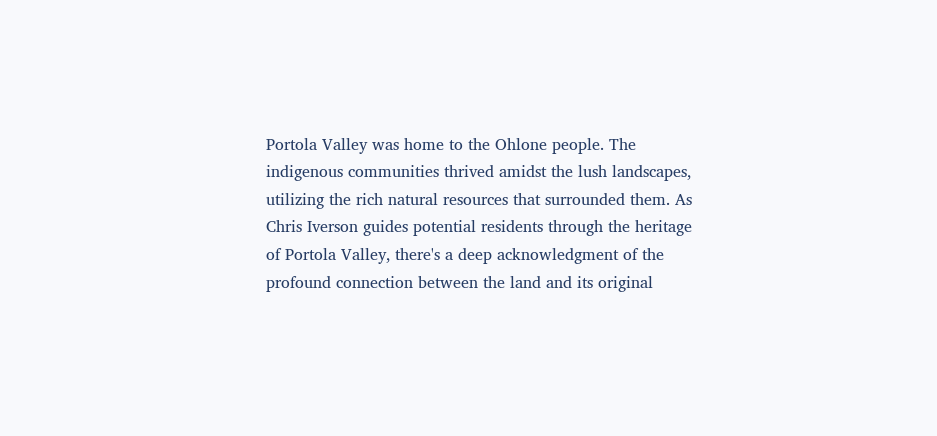Portola Valley was home to the Ohlone people. The indigenous communities thrived amidst the lush landscapes, utilizing the rich natural resources that surrounded them. As Chris Iverson guides potential residents through the heritage of Portola Valley, there's a deep acknowledgment of the profound connection between the land and its original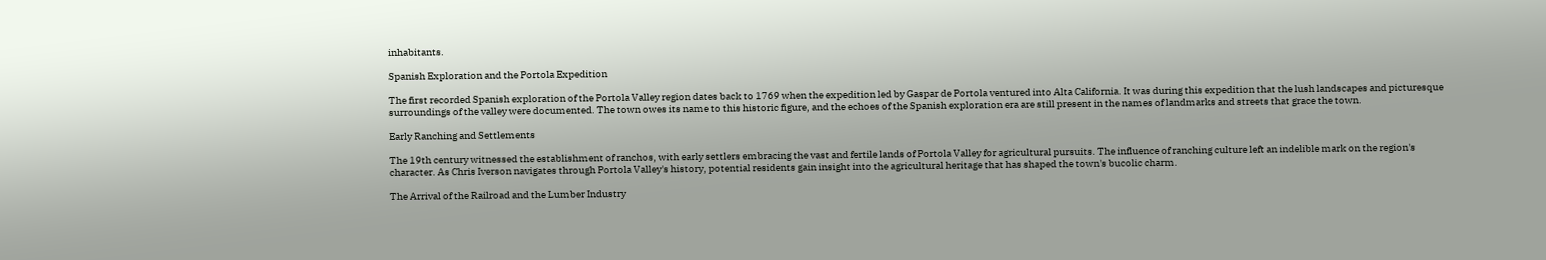inhabitants.

Spanish Exploration and the Portola Expedition

The first recorded Spanish exploration of the Portola Valley region dates back to 1769 when the expedition led by Gaspar de Portola ventured into Alta California. It was during this expedition that the lush landscapes and picturesque surroundings of the valley were documented. The town owes its name to this historic figure, and the echoes of the Spanish exploration era are still present in the names of landmarks and streets that grace the town.

Early Ranching and Settlements

The 19th century witnessed the establishment of ranchos, with early settlers embracing the vast and fertile lands of Portola Valley for agricultural pursuits. The influence of ranching culture left an indelible mark on the region's character. As Chris Iverson navigates through Portola Valley's history, potential residents gain insight into the agricultural heritage that has shaped the town's bucolic charm.

The Arrival of the Railroad and the Lumber Industry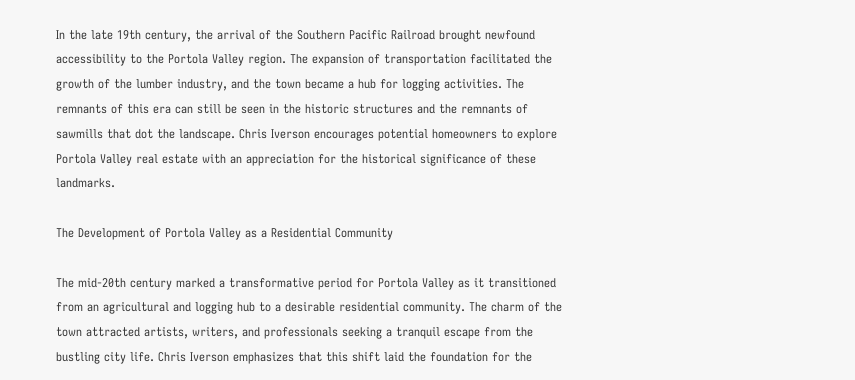In the late 19th century, the arrival of the Southern Pacific Railroad brought newfound accessibility to the Portola Valley region. The expansion of transportation facilitated the growth of the lumber industry, and the town became a hub for logging activities. The remnants of this era can still be seen in the historic structures and the remnants of sawmills that dot the landscape. Chris Iverson encourages potential homeowners to explore Portola Valley real estate with an appreciation for the historical significance of these landmarks.

The Development of Portola Valley as a Residential Community

The mid-20th century marked a transformative period for Portola Valley as it transitioned from an agricultural and logging hub to a desirable residential community. The charm of the town attracted artists, writers, and professionals seeking a tranquil escape from the bustling city life. Chris Iverson emphasizes that this shift laid the foundation for the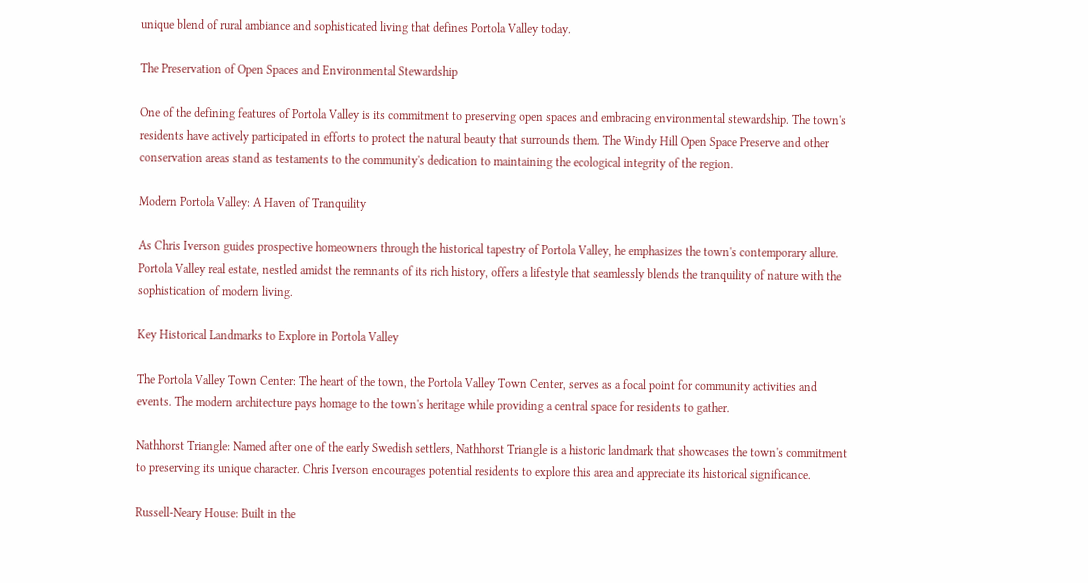unique blend of rural ambiance and sophisticated living that defines Portola Valley today.

The Preservation of Open Spaces and Environmental Stewardship

One of the defining features of Portola Valley is its commitment to preserving open spaces and embracing environmental stewardship. The town's residents have actively participated in efforts to protect the natural beauty that surrounds them. The Windy Hill Open Space Preserve and other conservation areas stand as testaments to the community's dedication to maintaining the ecological integrity of the region.

Modern Portola Valley: A Haven of Tranquility

As Chris Iverson guides prospective homeowners through the historical tapestry of Portola Valley, he emphasizes the town's contemporary allure. Portola Valley real estate, nestled amidst the remnants of its rich history, offers a lifestyle that seamlessly blends the tranquility of nature with the sophistication of modern living.

Key Historical Landmarks to Explore in Portola Valley

The Portola Valley Town Center: The heart of the town, the Portola Valley Town Center, serves as a focal point for community activities and events. The modern architecture pays homage to the town's heritage while providing a central space for residents to gather.

Nathhorst Triangle: Named after one of the early Swedish settlers, Nathhorst Triangle is a historic landmark that showcases the town's commitment to preserving its unique character. Chris Iverson encourages potential residents to explore this area and appreciate its historical significance.

Russell-Neary House: Built in the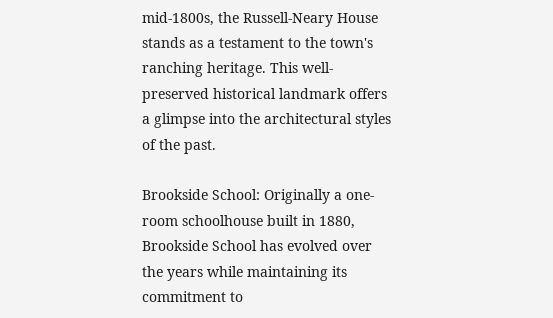mid-1800s, the Russell-Neary House stands as a testament to the town's ranching heritage. This well-preserved historical landmark offers a glimpse into the architectural styles of the past.

Brookside School: Originally a one-room schoolhouse built in 1880, Brookside School has evolved over the years while maintaining its commitment to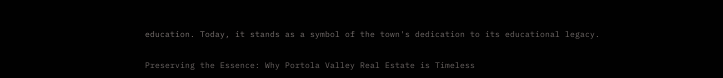education. Today, it stands as a symbol of the town's dedication to its educational legacy.

Preserving the Essence: Why Portola Valley Real Estate is Timeless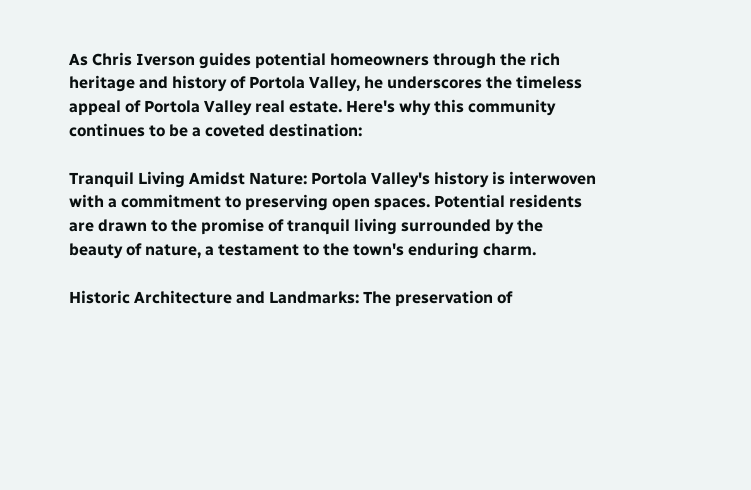As Chris Iverson guides potential homeowners through the rich heritage and history of Portola Valley, he underscores the timeless appeal of Portola Valley real estate. Here's why this community continues to be a coveted destination:

Tranquil Living Amidst Nature: Portola Valley's history is interwoven with a commitment to preserving open spaces. Potential residents are drawn to the promise of tranquil living surrounded by the beauty of nature, a testament to the town's enduring charm.

Historic Architecture and Landmarks: The preservation of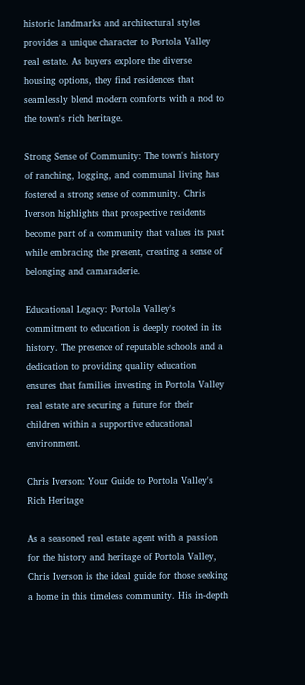historic landmarks and architectural styles provides a unique character to Portola Valley real estate. As buyers explore the diverse housing options, they find residences that seamlessly blend modern comforts with a nod to the town's rich heritage.

Strong Sense of Community: The town's history of ranching, logging, and communal living has fostered a strong sense of community. Chris Iverson highlights that prospective residents become part of a community that values its past while embracing the present, creating a sense of belonging and camaraderie.

Educational Legacy: Portola Valley's commitment to education is deeply rooted in its history. The presence of reputable schools and a dedication to providing quality education ensures that families investing in Portola Valley real estate are securing a future for their children within a supportive educational environment.

Chris Iverson: Your Guide to Portola Valley's Rich Heritage

As a seasoned real estate agent with a passion for the history and heritage of Portola Valley, Chris Iverson is the ideal guide for those seeking a home in this timeless community. His in-depth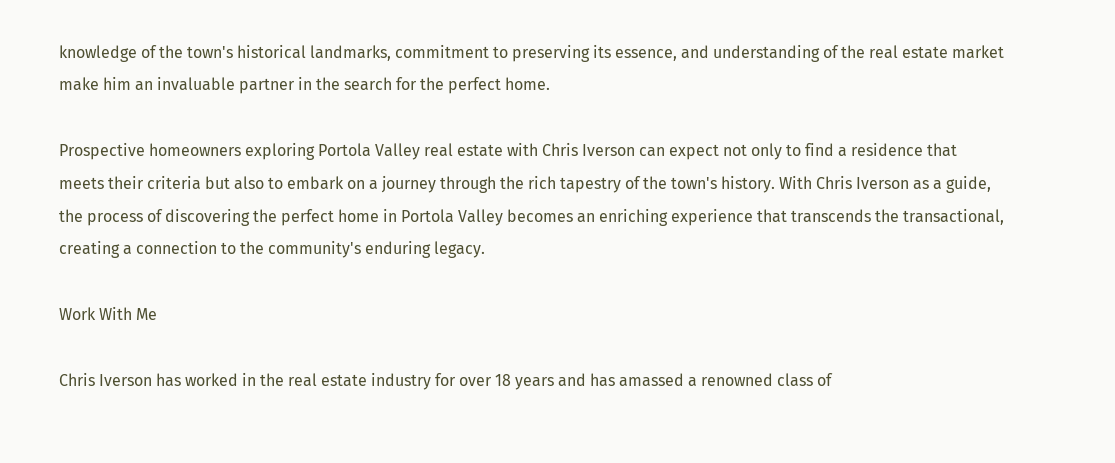knowledge of the town's historical landmarks, commitment to preserving its essence, and understanding of the real estate market make him an invaluable partner in the search for the perfect home.

Prospective homeowners exploring Portola Valley real estate with Chris Iverson can expect not only to find a residence that meets their criteria but also to embark on a journey through the rich tapestry of the town's history. With Chris Iverson as a guide, the process of discovering the perfect home in Portola Valley becomes an enriching experience that transcends the transactional, creating a connection to the community's enduring legacy.

Work With Me

Chris Iverson has worked in the real estate industry for over 18 years and has amassed a renowned class of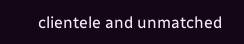clientele and unmatched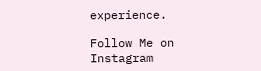experience.

Follow Me on Instagram